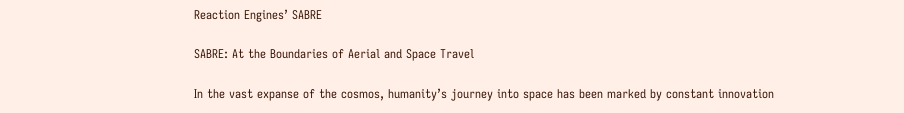Reaction Engines’ SABRE

SABRE: At the Boundaries of Aerial and Space Travel

In the vast expanse of the cosmos, humanity’s journey into space has been marked by constant innovation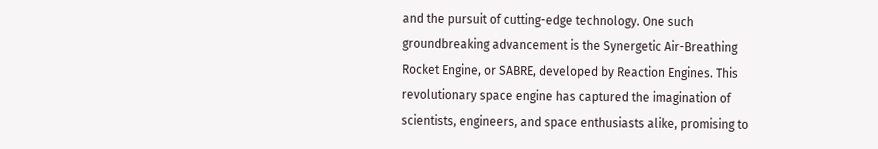and the pursuit of cutting-edge technology. One such groundbreaking advancement is the Synergetic Air-Breathing Rocket Engine, or SABRE, developed by Reaction Engines. This revolutionary space engine has captured the imagination of scientists, engineers, and space enthusiasts alike, promising to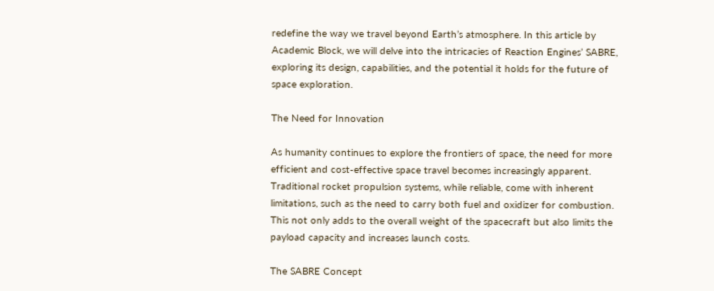redefine the way we travel beyond Earth’s atmosphere. In this article by Academic Block, we will delve into the intricacies of Reaction Engines’ SABRE, exploring its design, capabilities, and the potential it holds for the future of space exploration.

The Need for Innovation

As humanity continues to explore the frontiers of space, the need for more efficient and cost-effective space travel becomes increasingly apparent. Traditional rocket propulsion systems, while reliable, come with inherent limitations, such as the need to carry both fuel and oxidizer for combustion. This not only adds to the overall weight of the spacecraft but also limits the payload capacity and increases launch costs.

The SABRE Concept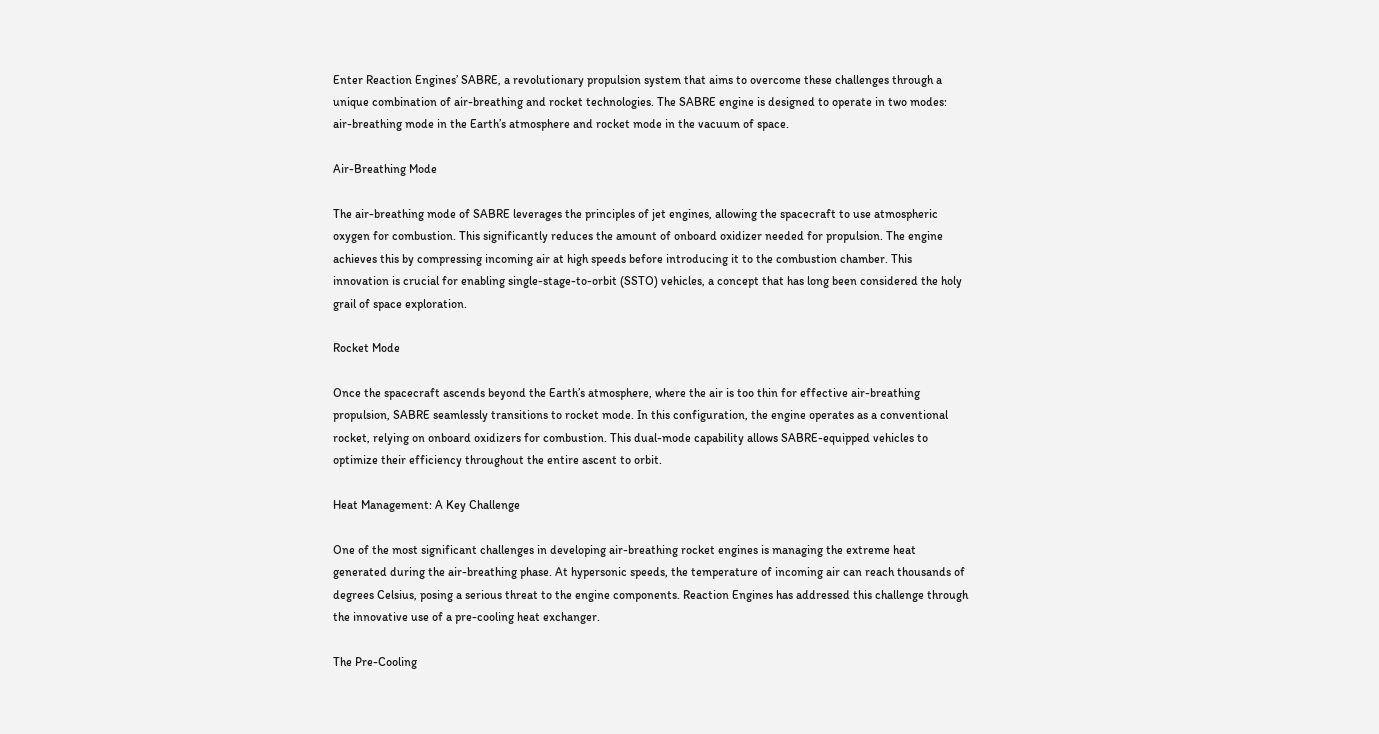Enter Reaction Engines’ SABRE, a revolutionary propulsion system that aims to overcome these challenges through a unique combination of air-breathing and rocket technologies. The SABRE engine is designed to operate in two modes: air-breathing mode in the Earth’s atmosphere and rocket mode in the vacuum of space.

Air-Breathing Mode

The air-breathing mode of SABRE leverages the principles of jet engines, allowing the spacecraft to use atmospheric oxygen for combustion. This significantly reduces the amount of onboard oxidizer needed for propulsion. The engine achieves this by compressing incoming air at high speeds before introducing it to the combustion chamber. This innovation is crucial for enabling single-stage-to-orbit (SSTO) vehicles, a concept that has long been considered the holy grail of space exploration.

Rocket Mode

Once the spacecraft ascends beyond the Earth’s atmosphere, where the air is too thin for effective air-breathing propulsion, SABRE seamlessly transitions to rocket mode. In this configuration, the engine operates as a conventional rocket, relying on onboard oxidizers for combustion. This dual-mode capability allows SABRE-equipped vehicles to optimize their efficiency throughout the entire ascent to orbit.

Heat Management: A Key Challenge

One of the most significant challenges in developing air-breathing rocket engines is managing the extreme heat generated during the air-breathing phase. At hypersonic speeds, the temperature of incoming air can reach thousands of degrees Celsius, posing a serious threat to the engine components. Reaction Engines has addressed this challenge through the innovative use of a pre-cooling heat exchanger.

The Pre-Cooling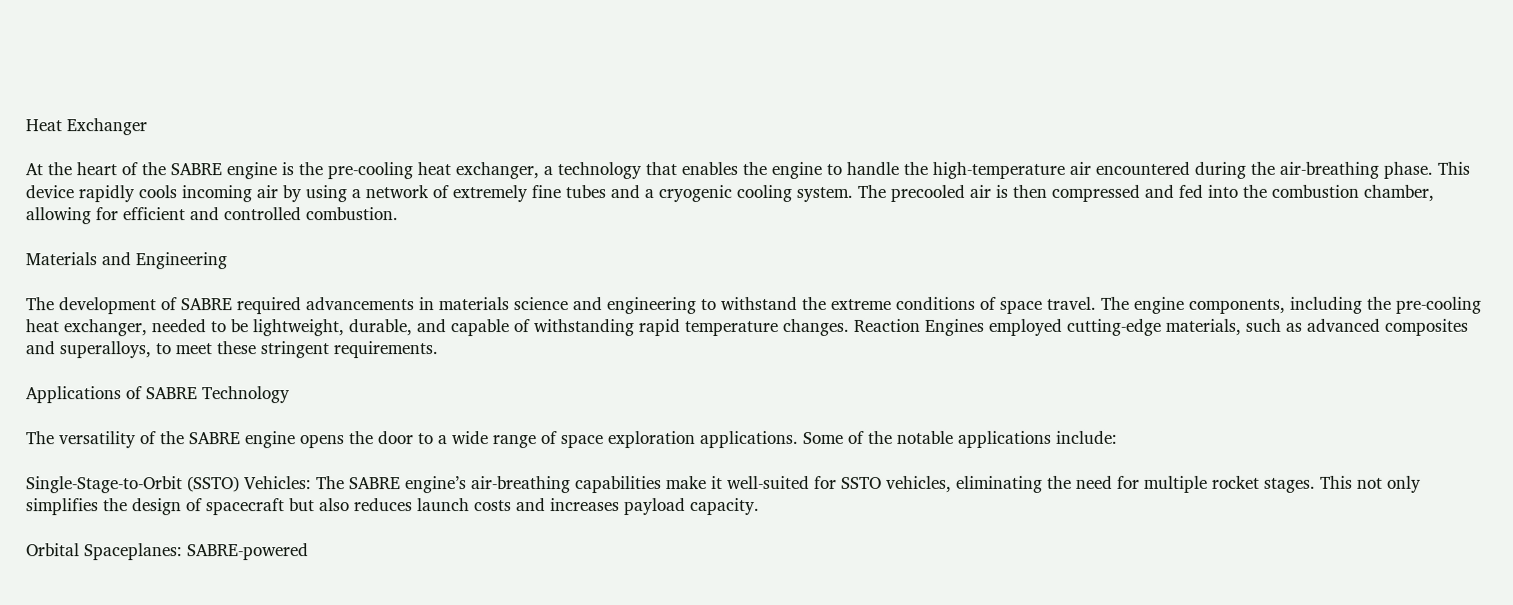Heat Exchanger

At the heart of the SABRE engine is the pre-cooling heat exchanger, a technology that enables the engine to handle the high-temperature air encountered during the air-breathing phase. This device rapidly cools incoming air by using a network of extremely fine tubes and a cryogenic cooling system. The precooled air is then compressed and fed into the combustion chamber, allowing for efficient and controlled combustion.

Materials and Engineering

The development of SABRE required advancements in materials science and engineering to withstand the extreme conditions of space travel. The engine components, including the pre-cooling heat exchanger, needed to be lightweight, durable, and capable of withstanding rapid temperature changes. Reaction Engines employed cutting-edge materials, such as advanced composites and superalloys, to meet these stringent requirements.

Applications of SABRE Technology

The versatility of the SABRE engine opens the door to a wide range of space exploration applications. Some of the notable applications include:

Single-Stage-to-Orbit (SSTO) Vehicles: The SABRE engine’s air-breathing capabilities make it well-suited for SSTO vehicles, eliminating the need for multiple rocket stages. This not only simplifies the design of spacecraft but also reduces launch costs and increases payload capacity.

Orbital Spaceplanes: SABRE-powered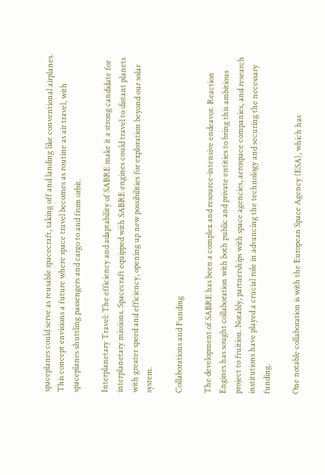spaceplanes could serve as reusable spacecraft, taking off and landing like conventional airplanes. This concept envisions a future where space travel becomes as routine as air travel, with spaceplanes shuttling passengers and cargo to and from orbit.

Interplanetary Travel: The efficiency and adaptability of SABRE make it a strong candidate for interplanetary missions. Spacecraft equipped with SABRE engines could travel to distant planets with greater speed and efficiency, opening up new possibilities for exploration beyond our solar system.

Collaborations and Funding

The development of SABRE has been a complex and resource-intensive endeavor. Reaction Engines has sought collaboration with both public and private entities to bring this ambitious project to fruition. Notably, partnerships with space agencies, aerospace companies, and research institutions have played a crucial role in advancing the technology and securing the necessary funding.

One notable collaboration is with the European Space Agency (ESA), which has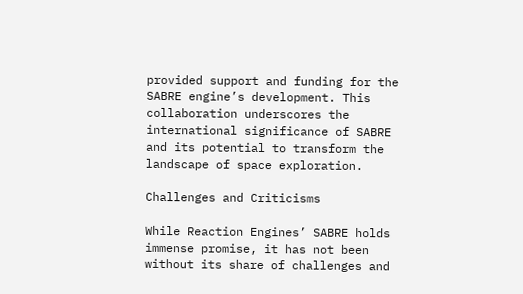provided support and funding for the SABRE engine’s development. This collaboration underscores the international significance of SABRE and its potential to transform the landscape of space exploration.

Challenges and Criticisms

While Reaction Engines’ SABRE holds immense promise, it has not been without its share of challenges and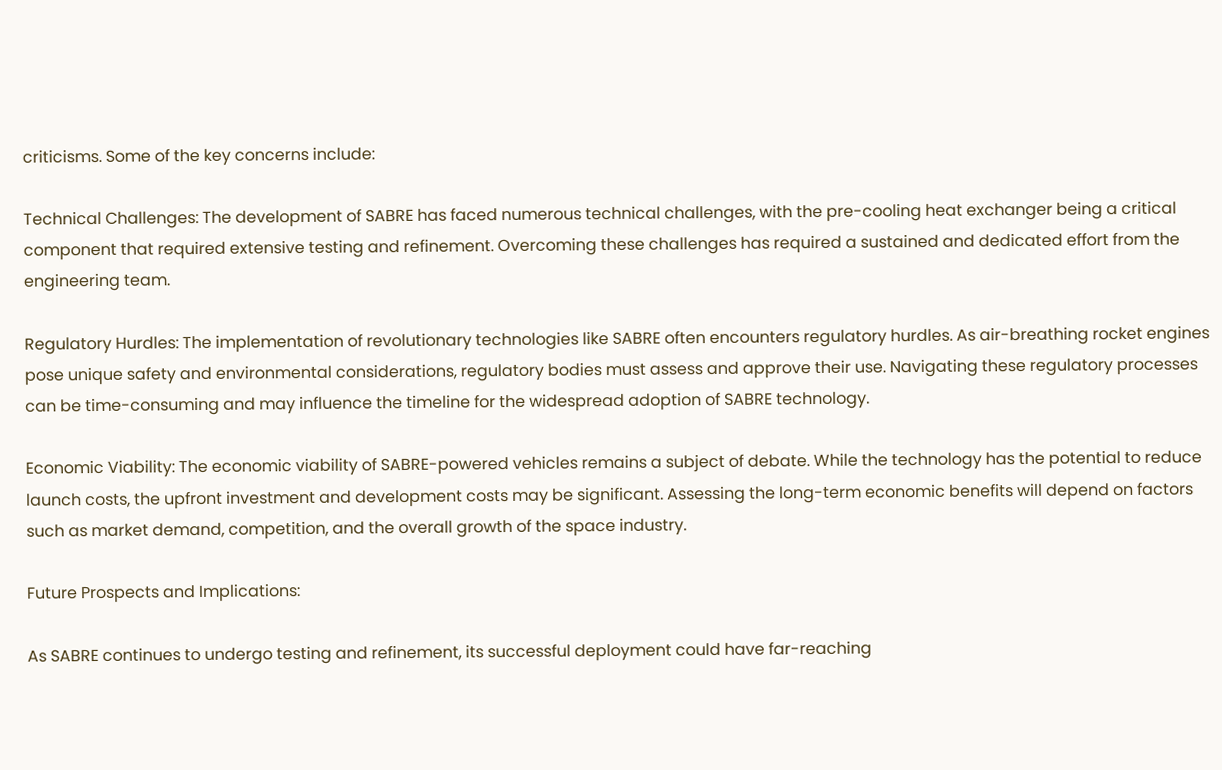criticisms. Some of the key concerns include:

Technical Challenges: The development of SABRE has faced numerous technical challenges, with the pre-cooling heat exchanger being a critical component that required extensive testing and refinement. Overcoming these challenges has required a sustained and dedicated effort from the engineering team.

Regulatory Hurdles: The implementation of revolutionary technologies like SABRE often encounters regulatory hurdles. As air-breathing rocket engines pose unique safety and environmental considerations, regulatory bodies must assess and approve their use. Navigating these regulatory processes can be time-consuming and may influence the timeline for the widespread adoption of SABRE technology.

Economic Viability: The economic viability of SABRE-powered vehicles remains a subject of debate. While the technology has the potential to reduce launch costs, the upfront investment and development costs may be significant. Assessing the long-term economic benefits will depend on factors such as market demand, competition, and the overall growth of the space industry.

Future Prospects and Implications:

As SABRE continues to undergo testing and refinement, its successful deployment could have far-reaching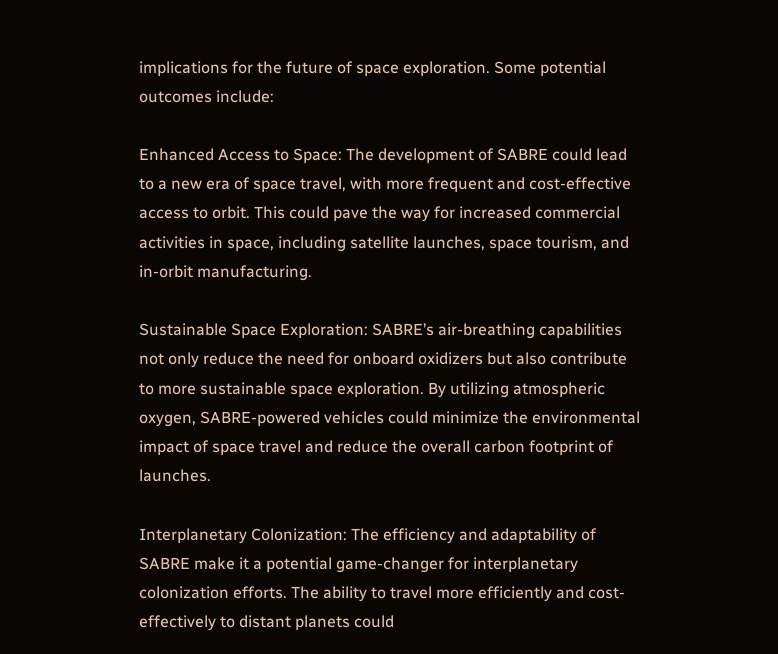implications for the future of space exploration. Some potential outcomes include:

Enhanced Access to Space: The development of SABRE could lead to a new era of space travel, with more frequent and cost-effective access to orbit. This could pave the way for increased commercial activities in space, including satellite launches, space tourism, and in-orbit manufacturing.

Sustainable Space Exploration: SABRE’s air-breathing capabilities not only reduce the need for onboard oxidizers but also contribute to more sustainable space exploration. By utilizing atmospheric oxygen, SABRE-powered vehicles could minimize the environmental impact of space travel and reduce the overall carbon footprint of launches.

Interplanetary Colonization: The efficiency and adaptability of SABRE make it a potential game-changer for interplanetary colonization efforts. The ability to travel more efficiently and cost-effectively to distant planets could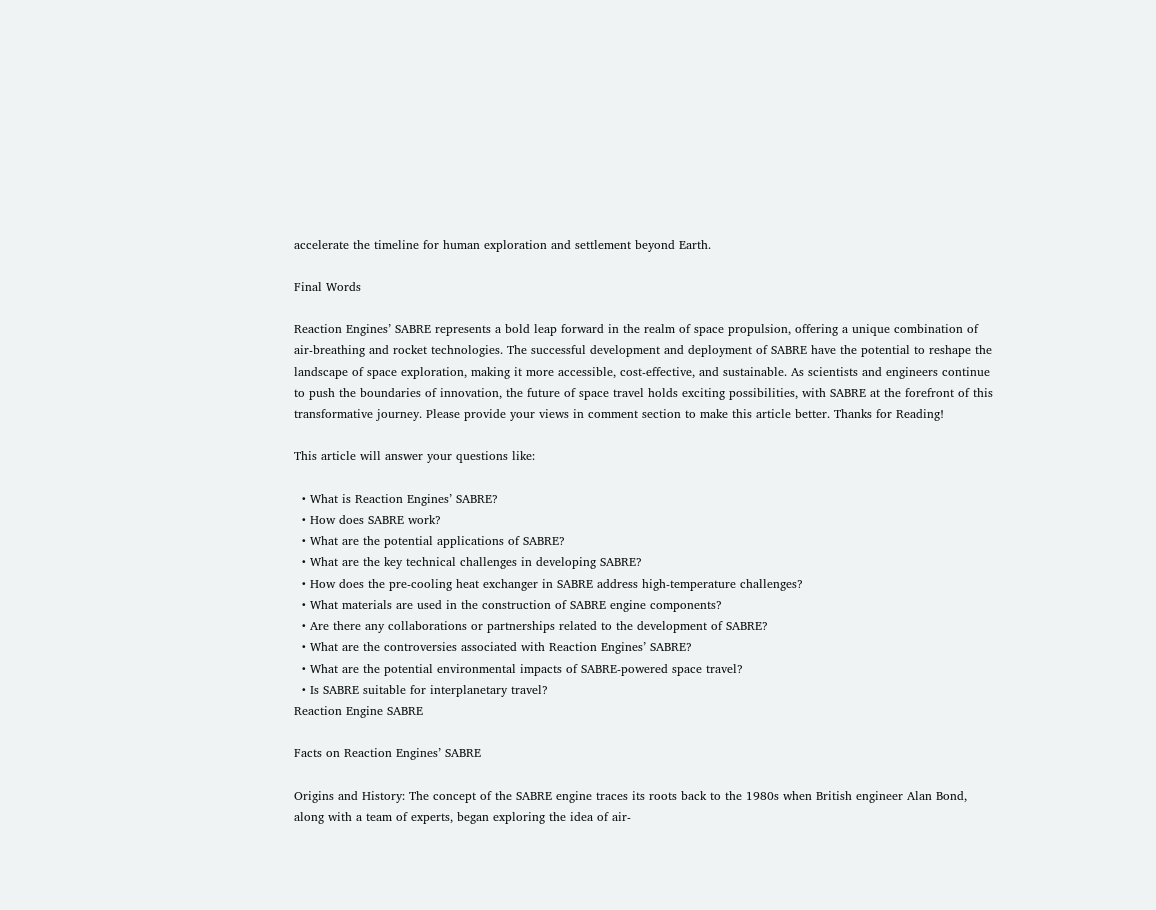accelerate the timeline for human exploration and settlement beyond Earth.

Final Words

Reaction Engines’ SABRE represents a bold leap forward in the realm of space propulsion, offering a unique combination of air-breathing and rocket technologies. The successful development and deployment of SABRE have the potential to reshape the landscape of space exploration, making it more accessible, cost-effective, and sustainable. As scientists and engineers continue to push the boundaries of innovation, the future of space travel holds exciting possibilities, with SABRE at the forefront of this transformative journey. Please provide your views in comment section to make this article better. Thanks for Reading!

This article will answer your questions like:

  • What is Reaction Engines’ SABRE?
  • How does SABRE work?
  • What are the potential applications of SABRE?
  • What are the key technical challenges in developing SABRE?
  • How does the pre-cooling heat exchanger in SABRE address high-temperature challenges?
  • What materials are used in the construction of SABRE engine components?
  • Are there any collaborations or partnerships related to the development of SABRE?
  • What are the controversies associated with Reaction Engines’ SABRE?
  • What are the potential environmental impacts of SABRE-powered space travel?
  • Is SABRE suitable for interplanetary travel?
Reaction Engine SABRE

Facts on Reaction Engines’ SABRE

Origins and History: The concept of the SABRE engine traces its roots back to the 1980s when British engineer Alan Bond, along with a team of experts, began exploring the idea of air-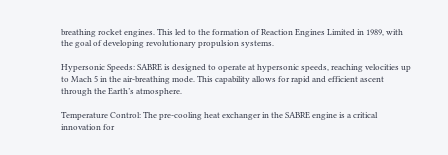breathing rocket engines. This led to the formation of Reaction Engines Limited in 1989, with the goal of developing revolutionary propulsion systems.

Hypersonic Speeds: SABRE is designed to operate at hypersonic speeds, reaching velocities up to Mach 5 in the air-breathing mode. This capability allows for rapid and efficient ascent through the Earth’s atmosphere.

Temperature Control: The pre-cooling heat exchanger in the SABRE engine is a critical innovation for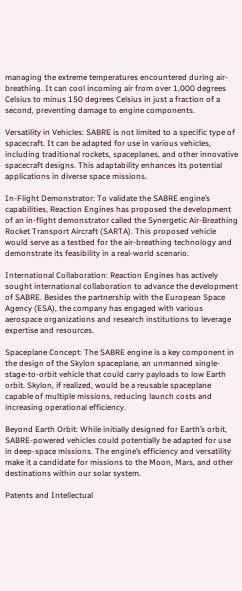managing the extreme temperatures encountered during air-breathing. It can cool incoming air from over 1,000 degrees Celsius to minus 150 degrees Celsius in just a fraction of a second, preventing damage to engine components.

Versatility in Vehicles: SABRE is not limited to a specific type of spacecraft. It can be adapted for use in various vehicles, including traditional rockets, spaceplanes, and other innovative spacecraft designs. This adaptability enhances its potential applications in diverse space missions.

In-Flight Demonstrator: To validate the SABRE engine’s capabilities, Reaction Engines has proposed the development of an in-flight demonstrator called the Synergetic Air-Breathing Rocket Transport Aircraft (SARTA). This proposed vehicle would serve as a testbed for the air-breathing technology and demonstrate its feasibility in a real-world scenario.

International Collaboration: Reaction Engines has actively sought international collaboration to advance the development of SABRE. Besides the partnership with the European Space Agency (ESA), the company has engaged with various aerospace organizations and research institutions to leverage expertise and resources.

Spaceplane Concept: The SABRE engine is a key component in the design of the Skylon spaceplane, an unmanned single-stage-to-orbit vehicle that could carry payloads to low Earth orbit. Skylon, if realized, would be a reusable spaceplane capable of multiple missions, reducing launch costs and increasing operational efficiency.

Beyond Earth Orbit: While initially designed for Earth’s orbit, SABRE-powered vehicles could potentially be adapted for use in deep-space missions. The engine’s efficiency and versatility make it a candidate for missions to the Moon, Mars, and other destinations within our solar system.

Patents and Intellectual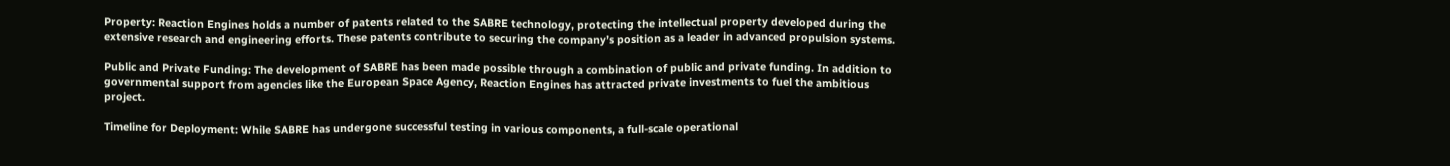Property: Reaction Engines holds a number of patents related to the SABRE technology, protecting the intellectual property developed during the extensive research and engineering efforts. These patents contribute to securing the company’s position as a leader in advanced propulsion systems.

Public and Private Funding: The development of SABRE has been made possible through a combination of public and private funding. In addition to governmental support from agencies like the European Space Agency, Reaction Engines has attracted private investments to fuel the ambitious project.

Timeline for Deployment: While SABRE has undergone successful testing in various components, a full-scale operational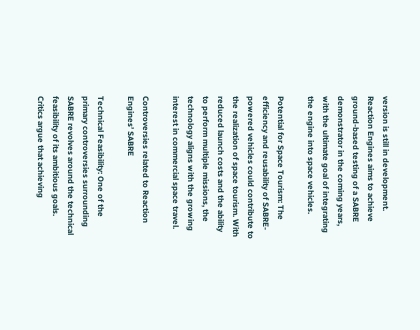version is still in development. Reaction Engines aims to achieve ground-based testing of a SABRE demonstrator in the coming years, with the ultimate goal of integrating the engine into space vehicles.

Potential for Space Tourism: The efficiency and reusability of SABRE-powered vehicles could contribute to the realization of space tourism. With reduced launch costs and the ability to perform multiple missions, the technology aligns with the growing interest in commercial space travel.

Controversies related to Reaction Engines’ SABRE

Technical Feasibility: One of the primary controversies surrounding SABRE revolves around the technical feasibility of its ambitious goals. Critics argue that achieving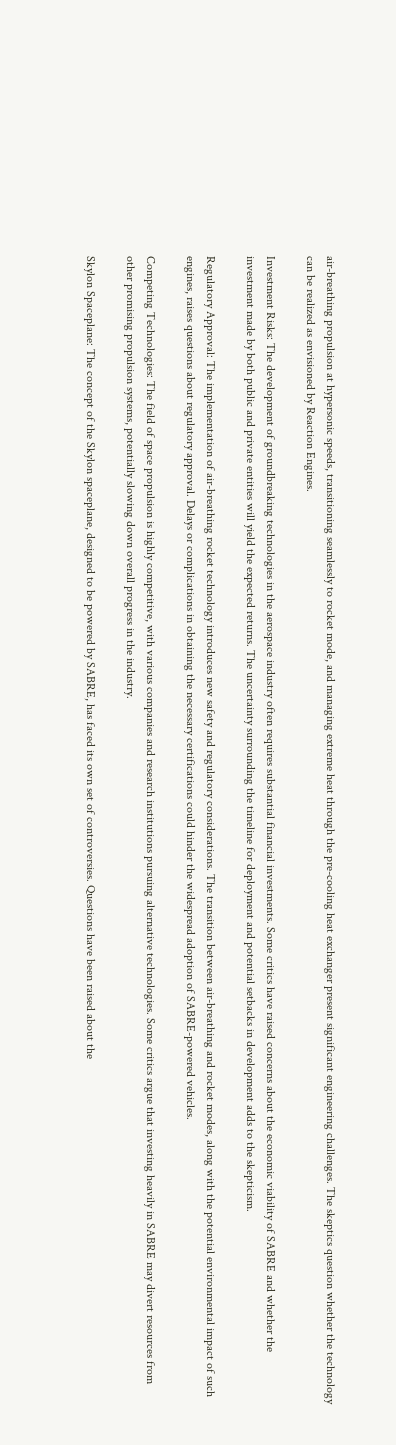air-breathing propulsion at hypersonic speeds, transitioning seamlessly to rocket mode, and managing extreme heat through the pre-cooling heat exchanger present significant engineering challenges. The skeptics question whether the technology can be realized as envisioned by Reaction Engines.

Investment Risks: The development of groundbreaking technologies in the aerospace industry often requires substantial financial investments. Some critics have raised concerns about the economic viability of SABRE and whether the investment made by both public and private entities will yield the expected returns. The uncertainty surrounding the timeline for deployment and potential setbacks in development adds to the skepticism.

Regulatory Approval: The implementation of air-breathing rocket technology introduces new safety and regulatory considerations. The transition between air-breathing and rocket modes, along with the potential environmental impact of such engines, raises questions about regulatory approval. Delays or complications in obtaining the necessary certifications could hinder the widespread adoption of SABRE-powered vehicles.

Competing Technologies: The field of space propulsion is highly competitive, with various companies and research institutions pursuing alternative technologies. Some critics argue that investing heavily in SABRE may divert resources from other promising propulsion systems, potentially slowing down overall progress in the industry.

Skylon Spaceplane: The concept of the Skylon spaceplane, designed to be powered by SABRE, has faced its own set of controversies. Questions have been raised about the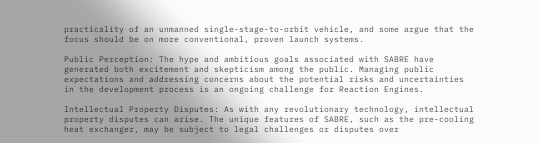practicality of an unmanned single-stage-to-orbit vehicle, and some argue that the focus should be on more conventional, proven launch systems.

Public Perception: The hype and ambitious goals associated with SABRE have generated both excitement and skepticism among the public. Managing public expectations and addressing concerns about the potential risks and uncertainties in the development process is an ongoing challenge for Reaction Engines.

Intellectual Property Disputes: As with any revolutionary technology, intellectual property disputes can arise. The unique features of SABRE, such as the pre-cooling heat exchanger, may be subject to legal challenges or disputes over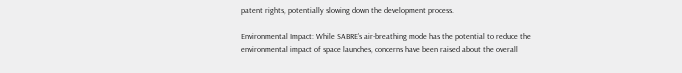patent rights, potentially slowing down the development process.

Environmental Impact: While SABRE’s air-breathing mode has the potential to reduce the environmental impact of space launches, concerns have been raised about the overall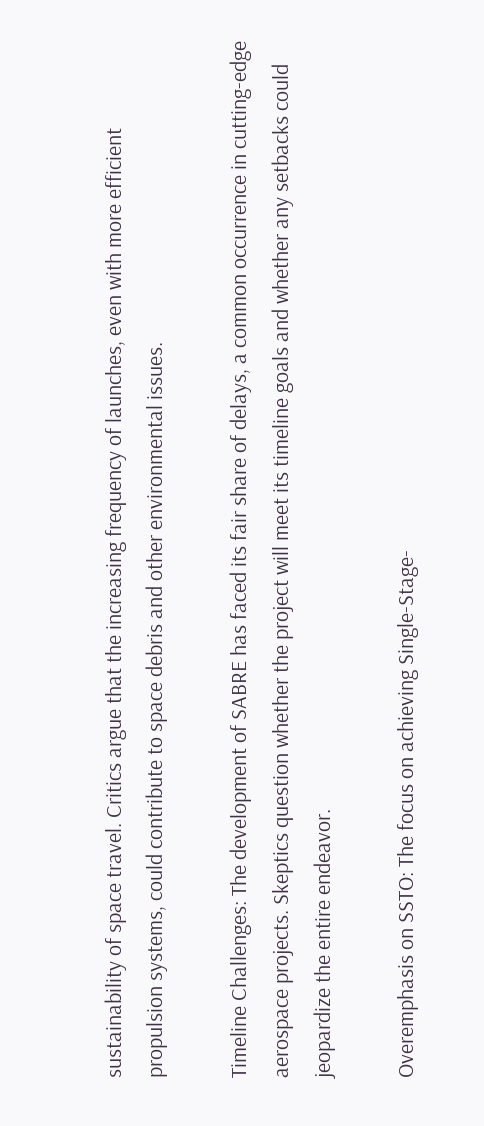sustainability of space travel. Critics argue that the increasing frequency of launches, even with more efficient propulsion systems, could contribute to space debris and other environmental issues.

Timeline Challenges: The development of SABRE has faced its fair share of delays, a common occurrence in cutting-edge aerospace projects. Skeptics question whether the project will meet its timeline goals and whether any setbacks could jeopardize the entire endeavor.

Overemphasis on SSTO: The focus on achieving Single-Stage-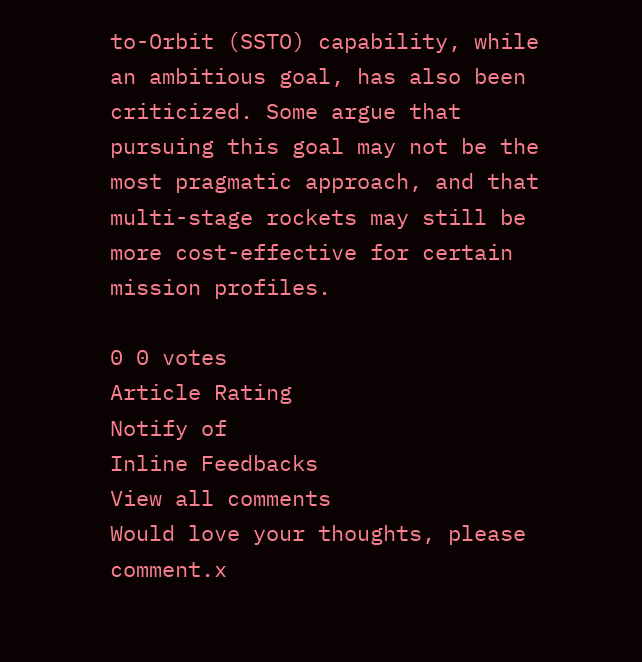to-Orbit (SSTO) capability, while an ambitious goal, has also been criticized. Some argue that pursuing this goal may not be the most pragmatic approach, and that multi-stage rockets may still be more cost-effective for certain mission profiles.

0 0 votes
Article Rating
Notify of
Inline Feedbacks
View all comments
Would love your thoughts, please comment.x